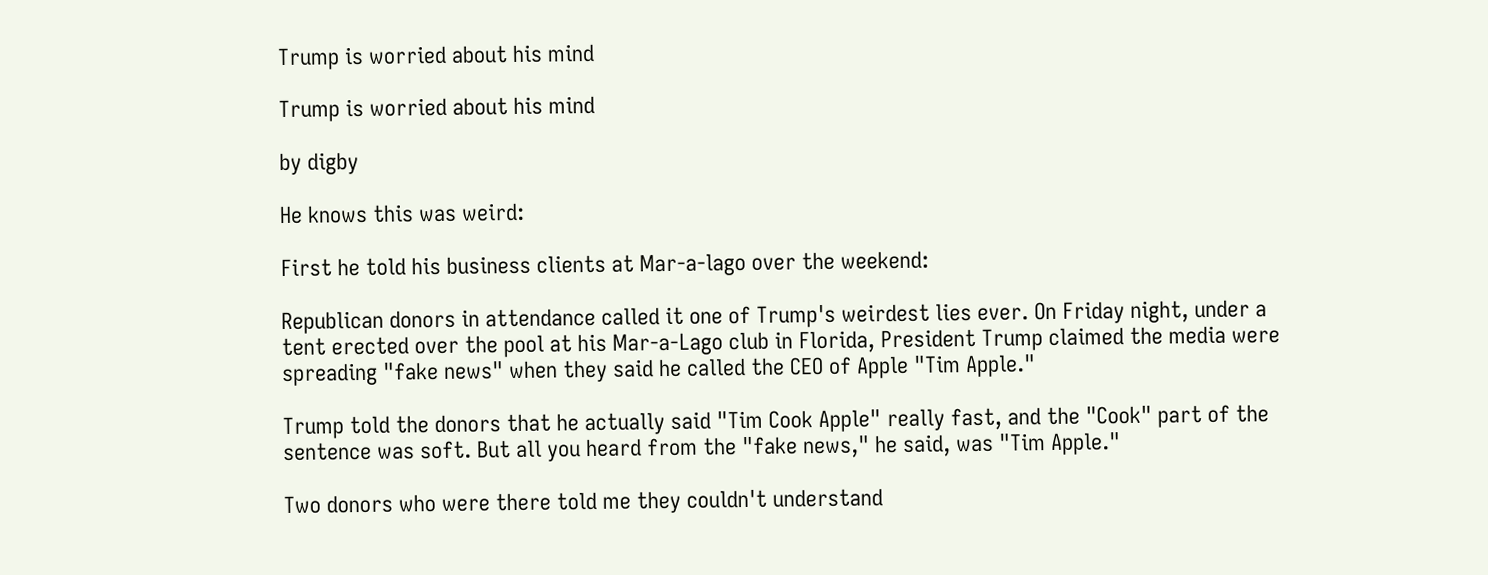Trump is worried about his mind

Trump is worried about his mind

by digby

He knows this was weird:

First he told his business clients at Mar-a-lago over the weekend:

Republican donors in attendance called it one of Trump's weirdest lies ever. On Friday night, under a tent erected over the pool at his Mar-a-Lago club in Florida, President Trump claimed the media were spreading "fake news" when they said he called the CEO of Apple "Tim Apple."

Trump told the donors that he actually said "Tim Cook Apple" really fast, and the "Cook" part of the sentence was soft. But all you heard from the "fake news," he said, was "Tim Apple."

Two donors who were there told me they couldn't understand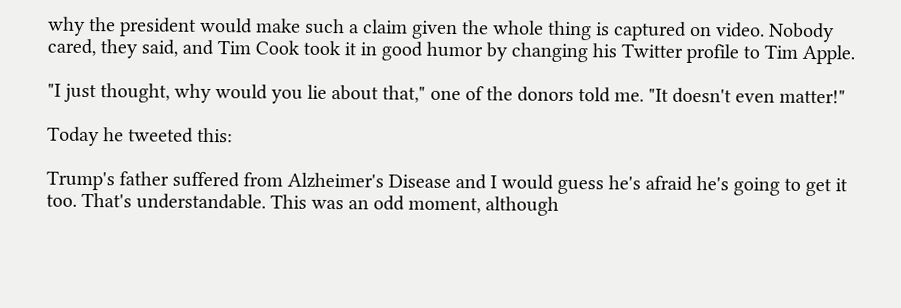why the president would make such a claim given the whole thing is captured on video. Nobody cared, they said, and Tim Cook took it in good humor by changing his Twitter profile to Tim Apple.

"I just thought, why would you lie about that," one of the donors told me. "It doesn't even matter!"

Today he tweeted this:

Trump's father suffered from Alzheimer's Disease and I would guess he's afraid he's going to get it too. That's understandable. This was an odd moment, although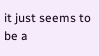it just seems to be a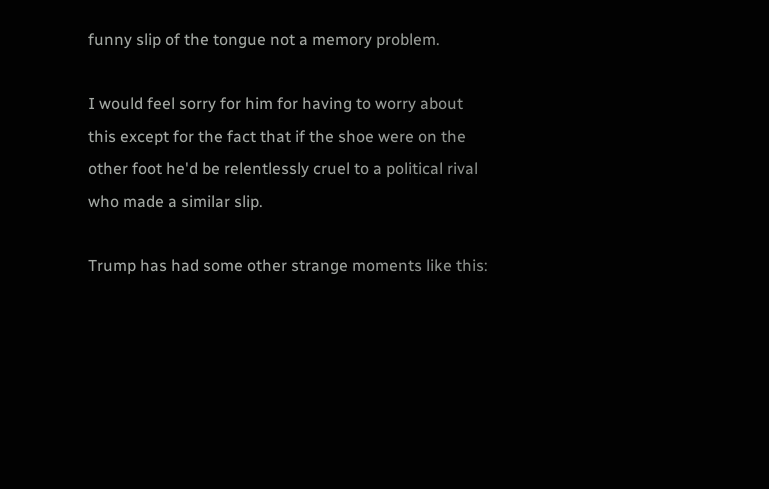funny slip of the tongue not a memory problem.

I would feel sorry for him for having to worry about this except for the fact that if the shoe were on the other foot he'd be relentlessly cruel to a political rival who made a similar slip.

Trump has had some other strange moments like this: